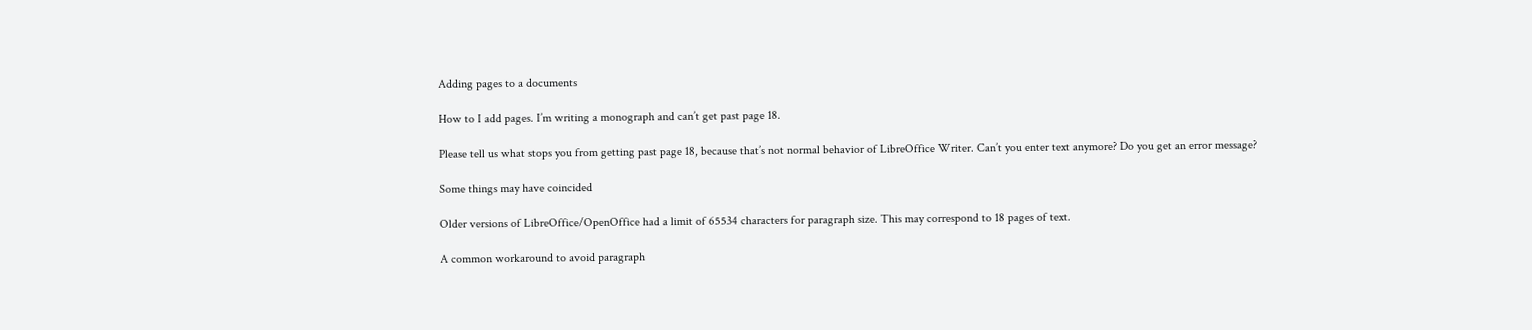Adding pages to a documents

How to I add pages. I’m writing a monograph and can’t get past page 18.

Please tell us what stops you from getting past page 18, because that’s not normal behavior of LibreOffice Writer. Can’t you enter text anymore? Do you get an error message?

Some things may have coincided

Older versions of LibreOffice/OpenOffice had a limit of 65534 characters for paragraph size. This may correspond to 18 pages of text.

A common workaround to avoid paragraph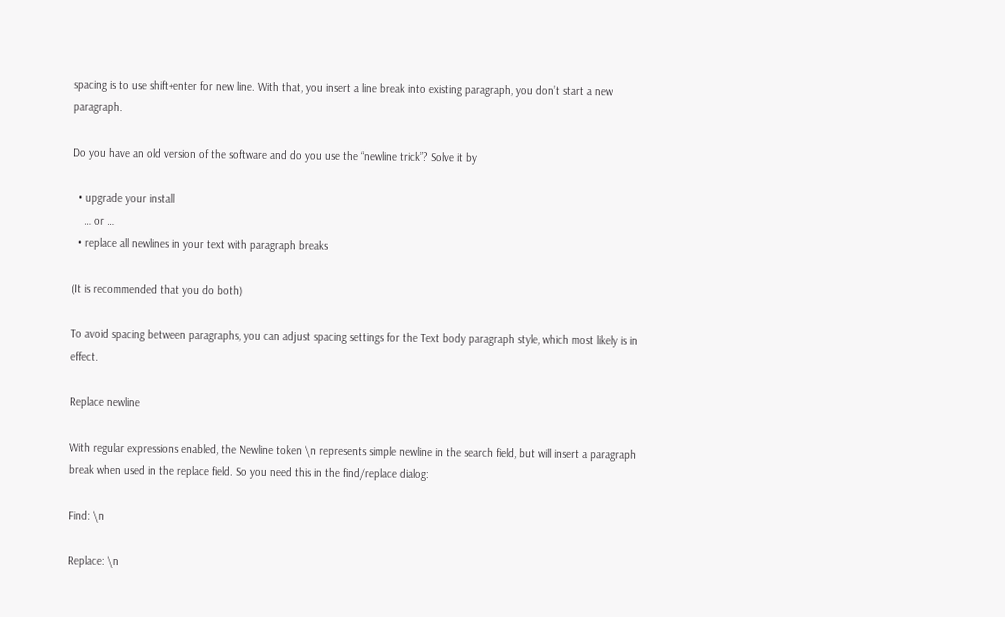spacing is to use shift+enter for new line. With that, you insert a line break into existing paragraph, you don’t start a new paragraph.

Do you have an old version of the software and do you use the “newline trick”? Solve it by

  • upgrade your install
    … or …
  • replace all newlines in your text with paragraph breaks

(It is recommended that you do both)

To avoid spacing between paragraphs, you can adjust spacing settings for the Text body paragraph style, which most likely is in effect.

Replace newline

With regular expressions enabled, the Newline token \n represents simple newline in the search field, but will insert a paragraph break when used in the replace field. So you need this in the find/replace dialog:

Find: \n

Replace: \n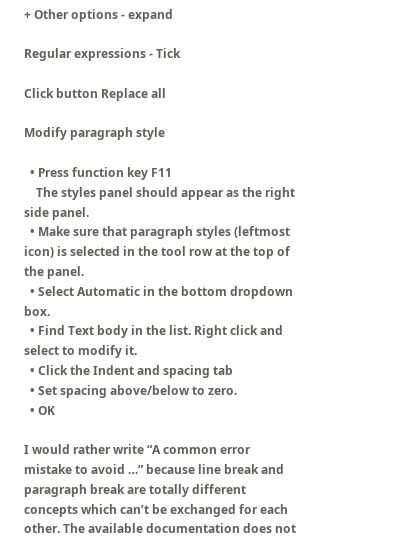+ Other options - expand

Regular expressions - Tick

Click button Replace all

Modify paragraph style

  • Press function key F11
    The styles panel should appear as the right side panel.
  • Make sure that paragraph styles (leftmost icon) is selected in the tool row at the top of the panel.
  • Select Automatic in the bottom dropdown box.
  • Find Text body in the list. Right click and select to modify it.
  • Click the Indent and spacing tab
  • Set spacing above/below to zero.
  • OK

I would rather write “A common error mistake to avoid …” because line break and paragraph break are totally different concepts which can’t be exchanged for each other. The available documentation does not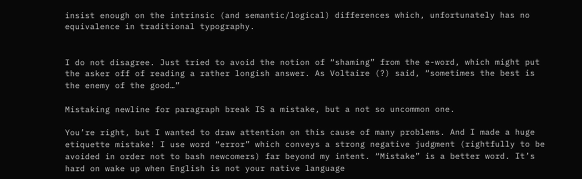insist enough on the intrinsic (and semantic/logical) differences which, unfortunately has no equivalence in traditional typography.


I do not disagree. Just tried to avoid the notion of “shaming” from the e-word, which might put the asker off of reading a rather longish answer. As Voltaire (?) said, “sometimes the best is the enemy of the good…”

Mistaking newline for paragraph break IS a mistake, but a not so uncommon one.

You’re right, but I wanted to draw attention on this cause of many problems. And I made a huge etiquette mistake! I use word “error” which conveys a strong negative judgment (rightfully to be avoided in order not to bash newcomers) far beyond my intent. “Mistake” is a better word. It’s hard on wake up when English is not your native language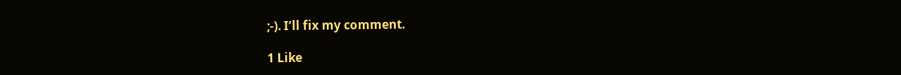;-). I’ll fix my comment.

1 Like